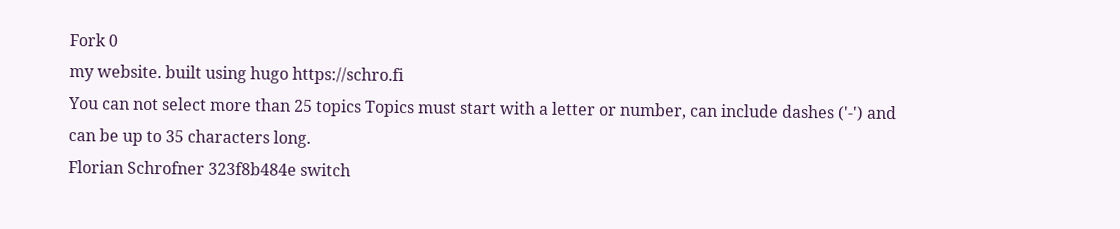Fork 0
my website. built using hugo https://schro.fi
You can not select more than 25 topics Topics must start with a letter or number, can include dashes ('-') and can be up to 35 characters long.
Florian Schrofner 323f8b484e switch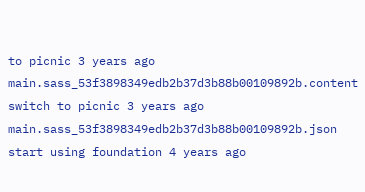to picnic 3 years ago
main.sass_53f3898349edb2b37d3b88b00109892b.content switch to picnic 3 years ago
main.sass_53f3898349edb2b37d3b88b00109892b.json start using foundation 4 years ago